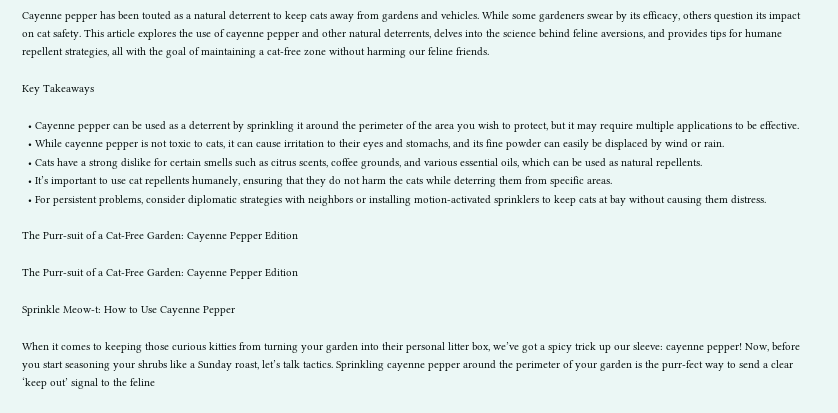Cayenne pepper has been touted as a natural deterrent to keep cats away from gardens and vehicles. While some gardeners swear by its efficacy, others question its impact on cat safety. This article explores the use of cayenne pepper and other natural deterrents, delves into the science behind feline aversions, and provides tips for humane repellent strategies, all with the goal of maintaining a cat-free zone without harming our feline friends.

Key Takeaways

  • Cayenne pepper can be used as a deterrent by sprinkling it around the perimeter of the area you wish to protect, but it may require multiple applications to be effective.
  • While cayenne pepper is not toxic to cats, it can cause irritation to their eyes and stomachs, and its fine powder can easily be displaced by wind or rain.
  • Cats have a strong dislike for certain smells such as citrus scents, coffee grounds, and various essential oils, which can be used as natural repellents.
  • It’s important to use cat repellents humanely, ensuring that they do not harm the cats while deterring them from specific areas.
  • For persistent problems, consider diplomatic strategies with neighbors or installing motion-activated sprinklers to keep cats at bay without causing them distress.

The Purr-suit of a Cat-Free Garden: Cayenne Pepper Edition

The Purr-suit of a Cat-Free Garden: Cayenne Pepper Edition

Sprinkle Meow-t: How to Use Cayenne Pepper

When it comes to keeping those curious kitties from turning your garden into their personal litter box, we’ve got a spicy trick up our sleeve: cayenne pepper! Now, before you start seasoning your shrubs like a Sunday roast, let’s talk tactics. Sprinkling cayenne pepper around the perimeter of your garden is the purr-fect way to send a clear ‘keep out’ signal to the feline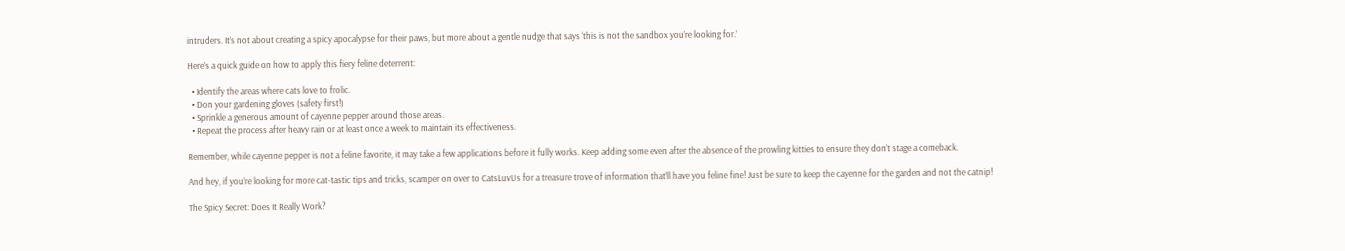intruders. It’s not about creating a spicy apocalypse for their paws, but more about a gentle nudge that says ‘this is not the sandbox you’re looking for.’

Here’s a quick guide on how to apply this fiery feline deterrent:

  • Identify the areas where cats love to frolic.
  • Don your gardening gloves (safety first!)
  • Sprinkle a generous amount of cayenne pepper around those areas.
  • Repeat the process after heavy rain or at least once a week to maintain its effectiveness.

Remember, while cayenne pepper is not a feline favorite, it may take a few applications before it fully works. Keep adding some even after the absence of the prowling kitties to ensure they don’t stage a comeback.

And hey, if you’re looking for more cat-tastic tips and tricks, scamper on over to CatsLuvUs for a treasure trove of information that’ll have you feline fine! Just be sure to keep the cayenne for the garden and not the catnip!

The Spicy Secret: Does It Really Work?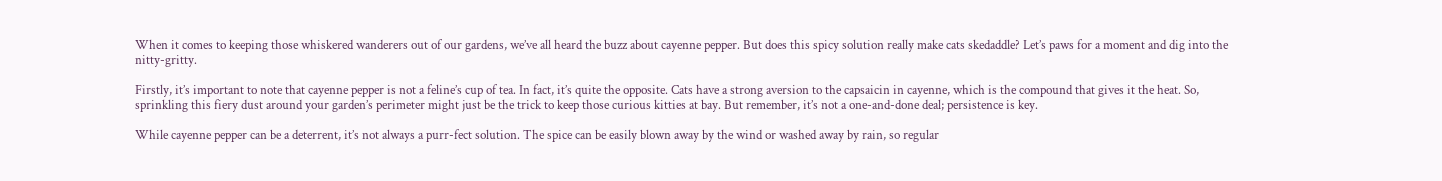When it comes to keeping those whiskered wanderers out of our gardens, we’ve all heard the buzz about cayenne pepper. But does this spicy solution really make cats skedaddle? Let’s paws for a moment and dig into the nitty-gritty.

Firstly, it’s important to note that cayenne pepper is not a feline’s cup of tea. In fact, it’s quite the opposite. Cats have a strong aversion to the capsaicin in cayenne, which is the compound that gives it the heat. So, sprinkling this fiery dust around your garden’s perimeter might just be the trick to keep those curious kitties at bay. But remember, it’s not a one-and-done deal; persistence is key.

While cayenne pepper can be a deterrent, it’s not always a purr-fect solution. The spice can be easily blown away by the wind or washed away by rain, so regular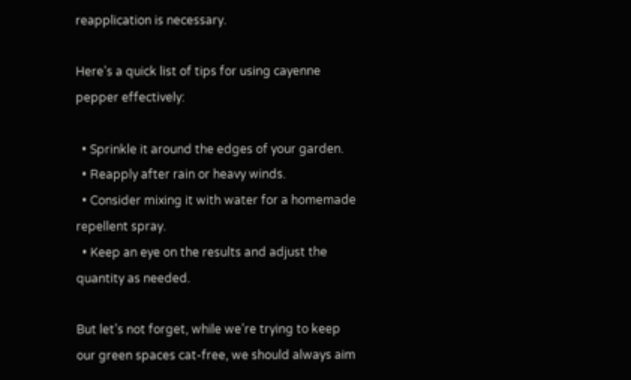reapplication is necessary.

Here’s a quick list of tips for using cayenne pepper effectively:

  • Sprinkle it around the edges of your garden.
  • Reapply after rain or heavy winds.
  • Consider mixing it with water for a homemade repellent spray.
  • Keep an eye on the results and adjust the quantity as needed.

But let’s not forget, while we’re trying to keep our green spaces cat-free, we should always aim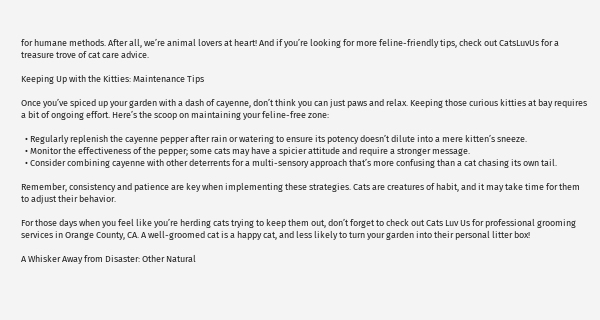for humane methods. After all, we’re animal lovers at heart! And if you’re looking for more feline-friendly tips, check out CatsLuvUs for a treasure trove of cat care advice.

Keeping Up with the Kitties: Maintenance Tips

Once you’ve spiced up your garden with a dash of cayenne, don’t think you can just paws and relax. Keeping those curious kitties at bay requires a bit of ongoing effort. Here’s the scoop on maintaining your feline-free zone:

  • Regularly replenish the cayenne pepper after rain or watering to ensure its potency doesn’t dilute into a mere kitten’s sneeze.
  • Monitor the effectiveness of the pepper; some cats may have a spicier attitude and require a stronger message.
  • Consider combining cayenne with other deterrents for a multi-sensory approach that’s more confusing than a cat chasing its own tail.

Remember, consistency and patience are key when implementing these strategies. Cats are creatures of habit, and it may take time for them to adjust their behavior.

For those days when you feel like you’re herding cats trying to keep them out, don’t forget to check out Cats Luv Us for professional grooming services in Orange County, CA. A well-groomed cat is a happy cat, and less likely to turn your garden into their personal litter box!

A Whisker Away from Disaster: Other Natural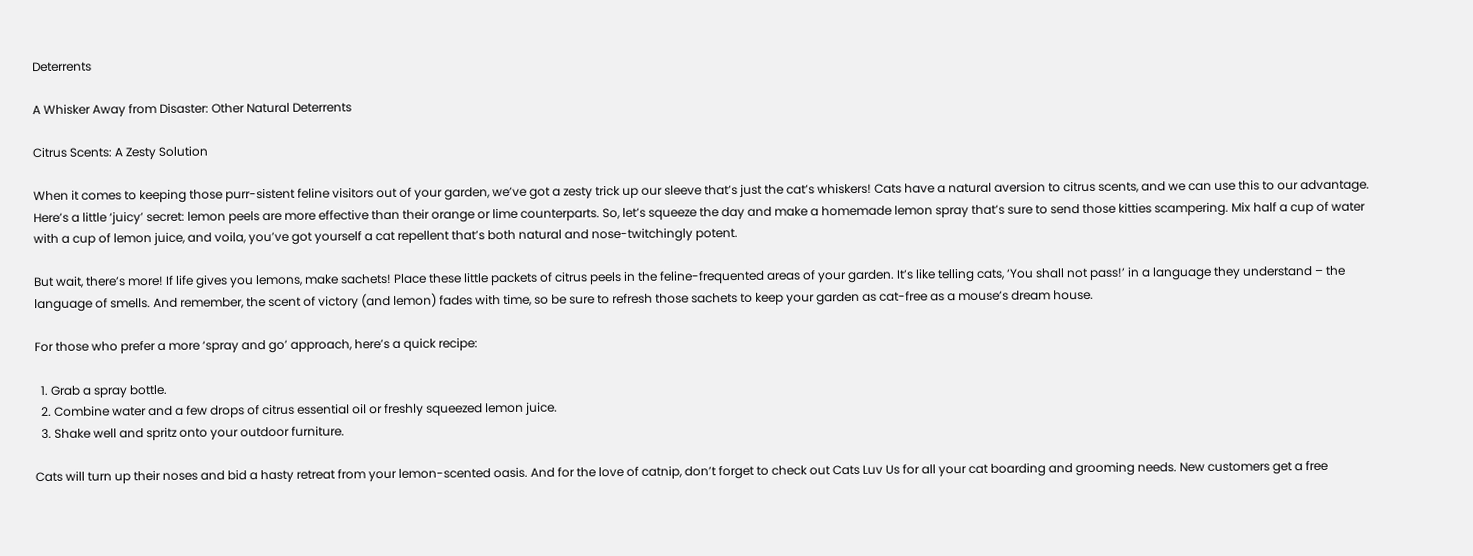Deterrents

A Whisker Away from Disaster: Other Natural Deterrents

Citrus Scents: A Zesty Solution

When it comes to keeping those purr-sistent feline visitors out of your garden, we’ve got a zesty trick up our sleeve that’s just the cat’s whiskers! Cats have a natural aversion to citrus scents, and we can use this to our advantage. Here’s a little ‘juicy’ secret: lemon peels are more effective than their orange or lime counterparts. So, let’s squeeze the day and make a homemade lemon spray that’s sure to send those kitties scampering. Mix half a cup of water with a cup of lemon juice, and voila, you’ve got yourself a cat repellent that’s both natural and nose-twitchingly potent.

But wait, there’s more! If life gives you lemons, make sachets! Place these little packets of citrus peels in the feline-frequented areas of your garden. It’s like telling cats, ‘You shall not pass!’ in a language they understand – the language of smells. And remember, the scent of victory (and lemon) fades with time, so be sure to refresh those sachets to keep your garden as cat-free as a mouse’s dream house.

For those who prefer a more ‘spray and go’ approach, here’s a quick recipe:

  1. Grab a spray bottle.
  2. Combine water and a few drops of citrus essential oil or freshly squeezed lemon juice.
  3. Shake well and spritz onto your outdoor furniture.

Cats will turn up their noses and bid a hasty retreat from your lemon-scented oasis. And for the love of catnip, don’t forget to check out Cats Luv Us for all your cat boarding and grooming needs. New customers get a free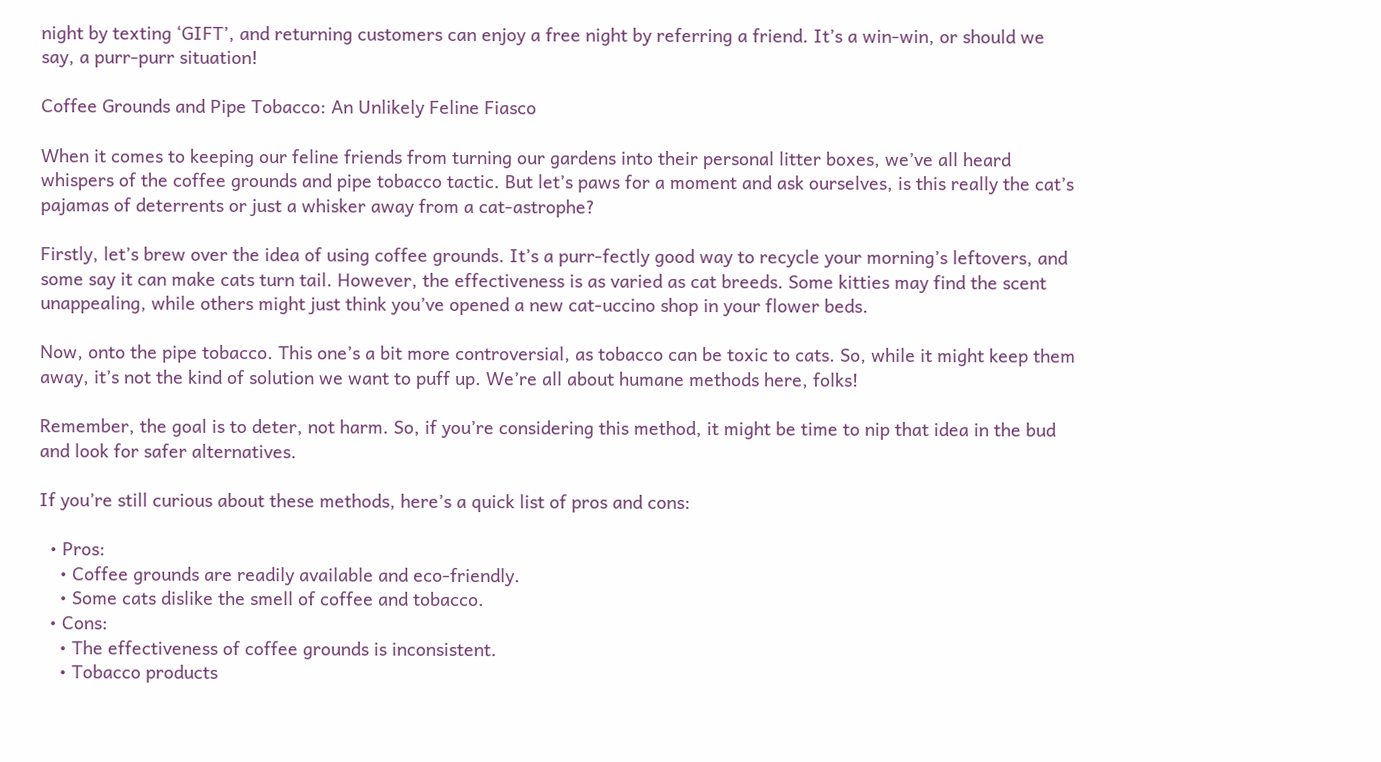night by texting ‘GIFT’, and returning customers can enjoy a free night by referring a friend. It’s a win-win, or should we say, a purr-purr situation!

Coffee Grounds and Pipe Tobacco: An Unlikely Feline Fiasco

When it comes to keeping our feline friends from turning our gardens into their personal litter boxes, we’ve all heard whispers of the coffee grounds and pipe tobacco tactic. But let’s paws for a moment and ask ourselves, is this really the cat’s pajamas of deterrents or just a whisker away from a cat-astrophe?

Firstly, let’s brew over the idea of using coffee grounds. It’s a purr-fectly good way to recycle your morning’s leftovers, and some say it can make cats turn tail. However, the effectiveness is as varied as cat breeds. Some kitties may find the scent unappealing, while others might just think you’ve opened a new cat-uccino shop in your flower beds.

Now, onto the pipe tobacco. This one’s a bit more controversial, as tobacco can be toxic to cats. So, while it might keep them away, it’s not the kind of solution we want to puff up. We’re all about humane methods here, folks!

Remember, the goal is to deter, not harm. So, if you’re considering this method, it might be time to nip that idea in the bud and look for safer alternatives.

If you’re still curious about these methods, here’s a quick list of pros and cons:

  • Pros:
    • Coffee grounds are readily available and eco-friendly.
    • Some cats dislike the smell of coffee and tobacco.
  • Cons:
    • The effectiveness of coffee grounds is inconsistent.
    • Tobacco products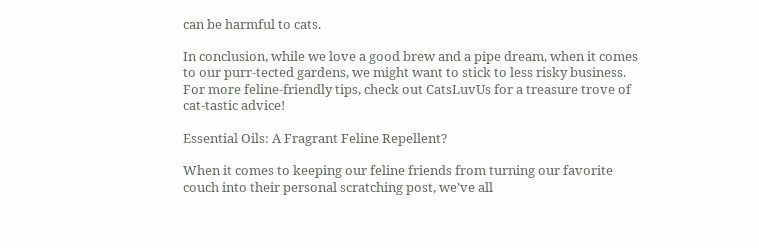can be harmful to cats.

In conclusion, while we love a good brew and a pipe dream, when it comes to our purr-tected gardens, we might want to stick to less risky business. For more feline-friendly tips, check out CatsLuvUs for a treasure trove of cat-tastic advice!

Essential Oils: A Fragrant Feline Repellent?

When it comes to keeping our feline friends from turning our favorite couch into their personal scratching post, we’ve all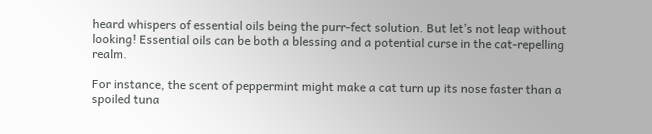heard whispers of essential oils being the purr-fect solution. But let’s not leap without looking! Essential oils can be both a blessing and a potential curse in the cat-repelling realm.

For instance, the scent of peppermint might make a cat turn up its nose faster than a spoiled tuna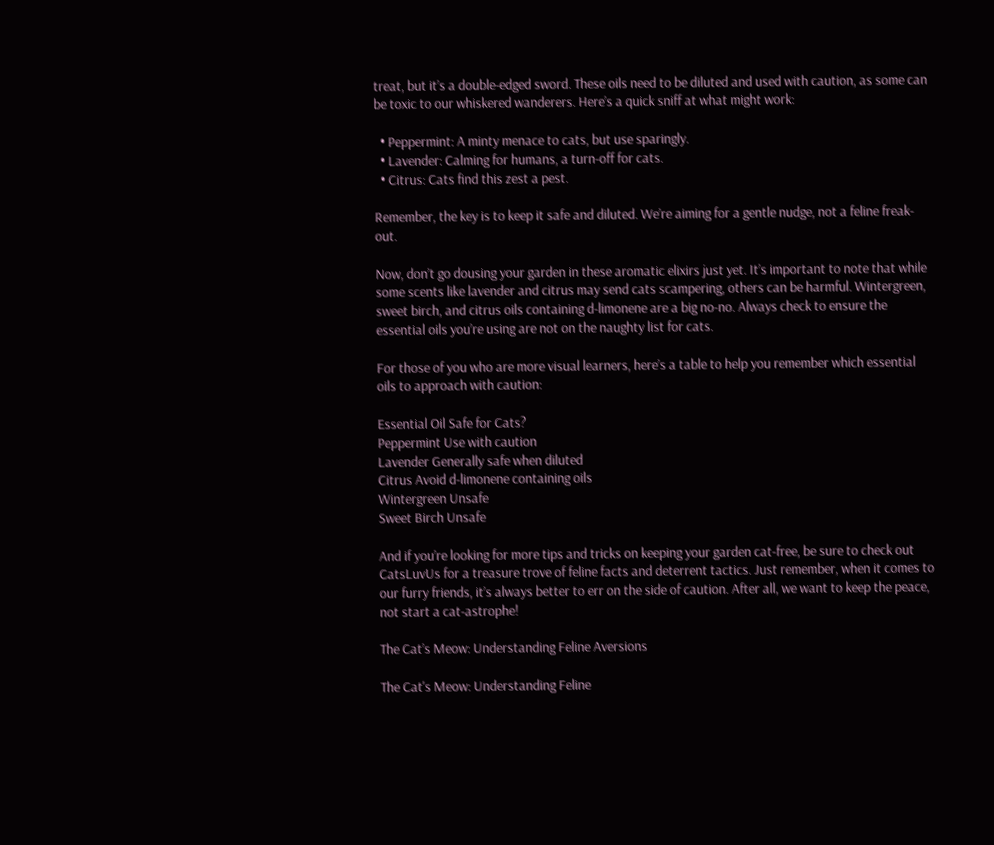treat, but it’s a double-edged sword. These oils need to be diluted and used with caution, as some can be toxic to our whiskered wanderers. Here’s a quick sniff at what might work:

  • Peppermint: A minty menace to cats, but use sparingly.
  • Lavender: Calming for humans, a turn-off for cats.
  • Citrus: Cats find this zest a pest.

Remember, the key is to keep it safe and diluted. We’re aiming for a gentle nudge, not a feline freak-out.

Now, don’t go dousing your garden in these aromatic elixirs just yet. It’s important to note that while some scents like lavender and citrus may send cats scampering, others can be harmful. Wintergreen, sweet birch, and citrus oils containing d-limonene are a big no-no. Always check to ensure the essential oils you’re using are not on the naughty list for cats.

For those of you who are more visual learners, here’s a table to help you remember which essential oils to approach with caution:

Essential Oil Safe for Cats?
Peppermint Use with caution
Lavender Generally safe when diluted
Citrus Avoid d-limonene containing oils
Wintergreen Unsafe
Sweet Birch Unsafe

And if you’re looking for more tips and tricks on keeping your garden cat-free, be sure to check out CatsLuvUs for a treasure trove of feline facts and deterrent tactics. Just remember, when it comes to our furry friends, it’s always better to err on the side of caution. After all, we want to keep the peace, not start a cat-astrophe!

The Cat’s Meow: Understanding Feline Aversions

The Cat's Meow: Understanding Feline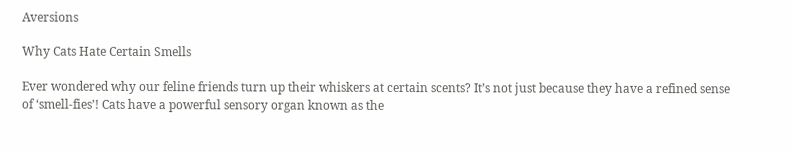Aversions

Why Cats Hate Certain Smells

Ever wondered why our feline friends turn up their whiskers at certain scents? It’s not just because they have a refined sense of ‘smell-fies’! Cats have a powerful sensory organ known as the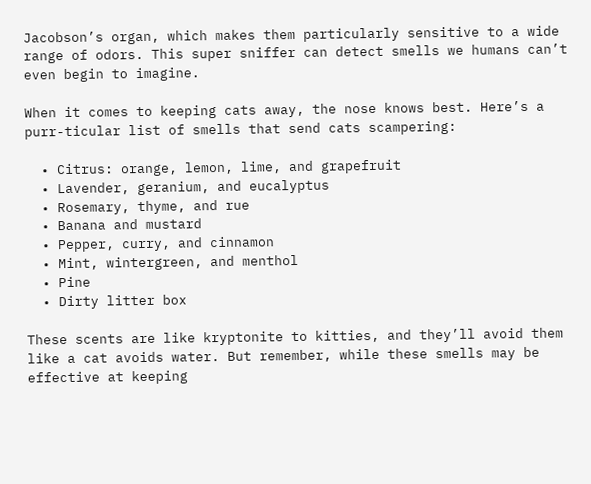Jacobson’s organ, which makes them particularly sensitive to a wide range of odors. This super sniffer can detect smells we humans can’t even begin to imagine.

When it comes to keeping cats away, the nose knows best. Here’s a purr-ticular list of smells that send cats scampering:

  • Citrus: orange, lemon, lime, and grapefruit
  • Lavender, geranium, and eucalyptus
  • Rosemary, thyme, and rue
  • Banana and mustard
  • Pepper, curry, and cinnamon
  • Mint, wintergreen, and menthol
  • Pine
  • Dirty litter box

These scents are like kryptonite to kitties, and they’ll avoid them like a cat avoids water. But remember, while these smells may be effective at keeping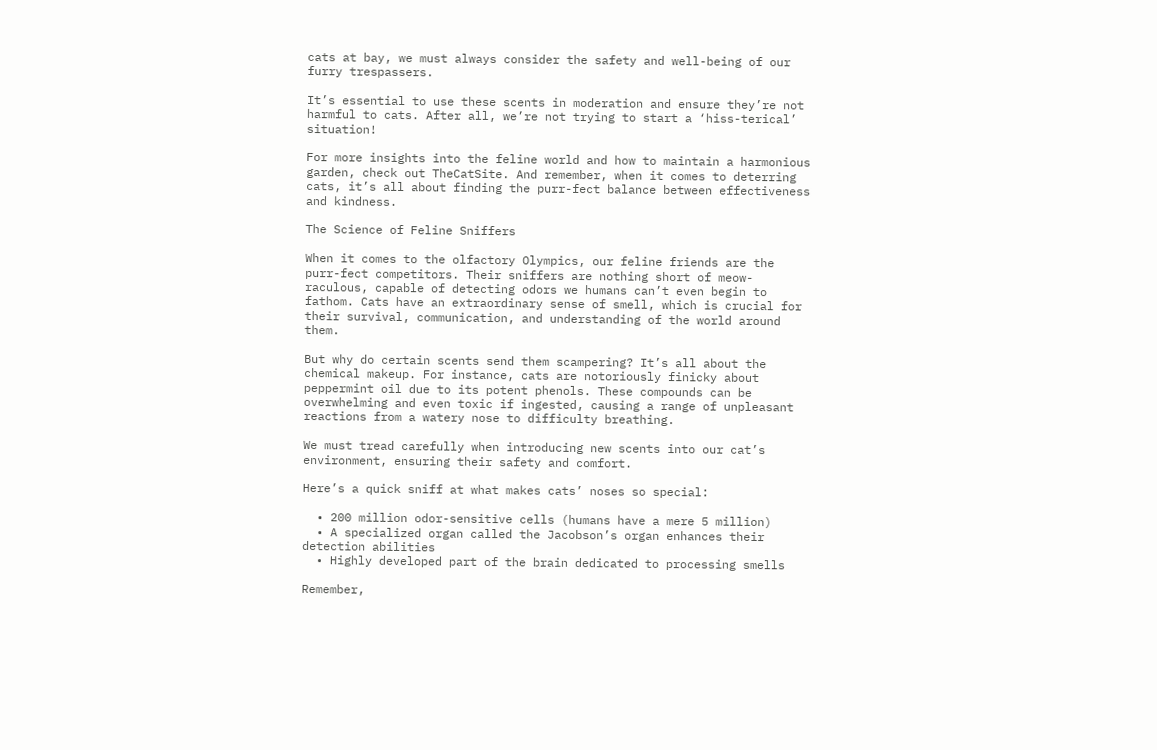cats at bay, we must always consider the safety and well-being of our furry trespassers.

It’s essential to use these scents in moderation and ensure they’re not harmful to cats. After all, we’re not trying to start a ‘hiss-terical’ situation!

For more insights into the feline world and how to maintain a harmonious garden, check out TheCatSite. And remember, when it comes to deterring cats, it’s all about finding the purr-fect balance between effectiveness and kindness.

The Science of Feline Sniffers

When it comes to the olfactory Olympics, our feline friends are the purr-fect competitors. Their sniffers are nothing short of meow-raculous, capable of detecting odors we humans can’t even begin to fathom. Cats have an extraordinary sense of smell, which is crucial for their survival, communication, and understanding of the world around them.

But why do certain scents send them scampering? It’s all about the chemical makeup. For instance, cats are notoriously finicky about peppermint oil due to its potent phenols. These compounds can be overwhelming and even toxic if ingested, causing a range of unpleasant reactions from a watery nose to difficulty breathing.

We must tread carefully when introducing new scents into our cat’s environment, ensuring their safety and comfort.

Here’s a quick sniff at what makes cats’ noses so special:

  • 200 million odor-sensitive cells (humans have a mere 5 million)
  • A specialized organ called the Jacobson’s organ enhances their detection abilities
  • Highly developed part of the brain dedicated to processing smells

Remember,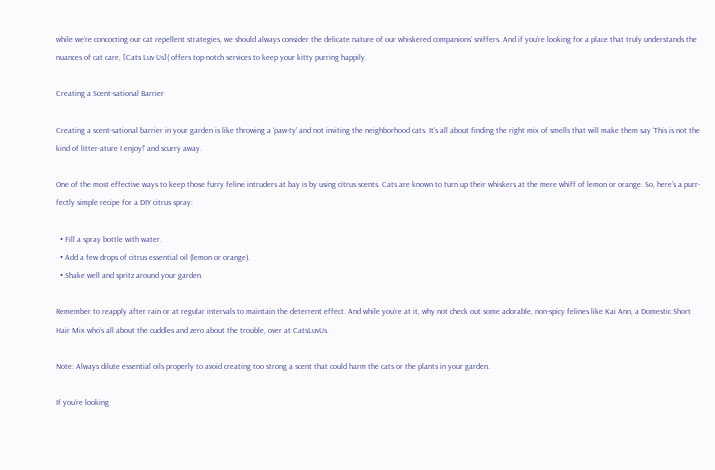while we’re concocting our cat repellent strategies, we should always consider the delicate nature of our whiskered companions’ sniffers. And if you’re looking for a place that truly understands the nuances of cat care, [Cats Luv Us]( offers top-notch services to keep your kitty purring happily.

Creating a Scent-sational Barrier

Creating a scent-sational barrier in your garden is like throwing a ‘paw-ty’ and not inviting the neighborhood cats. It’s all about finding the right mix of smells that will make them say ‘This is not the kind of litter-ature I enjoy!’ and scurry away.

One of the most effective ways to keep those furry feline intruders at bay is by using citrus scents. Cats are known to turn up their whiskers at the mere whiff of lemon or orange. So, here’s a purr-fectly simple recipe for a DIY citrus spray:

  • Fill a spray bottle with water.
  • Add a few drops of citrus essential oil (lemon or orange).
  • Shake well and spritz around your garden.

Remember to reapply after rain or at regular intervals to maintain the deterrent effect. And while you’re at it, why not check out some adorable, non-spicy felines like Kai Ann, a Domestic Short Hair Mix who’s all about the cuddles and zero about the trouble, over at CatsLuvUs.

Note: Always dilute essential oils properly to avoid creating too strong a scent that could harm the cats or the plants in your garden.

If you’re looking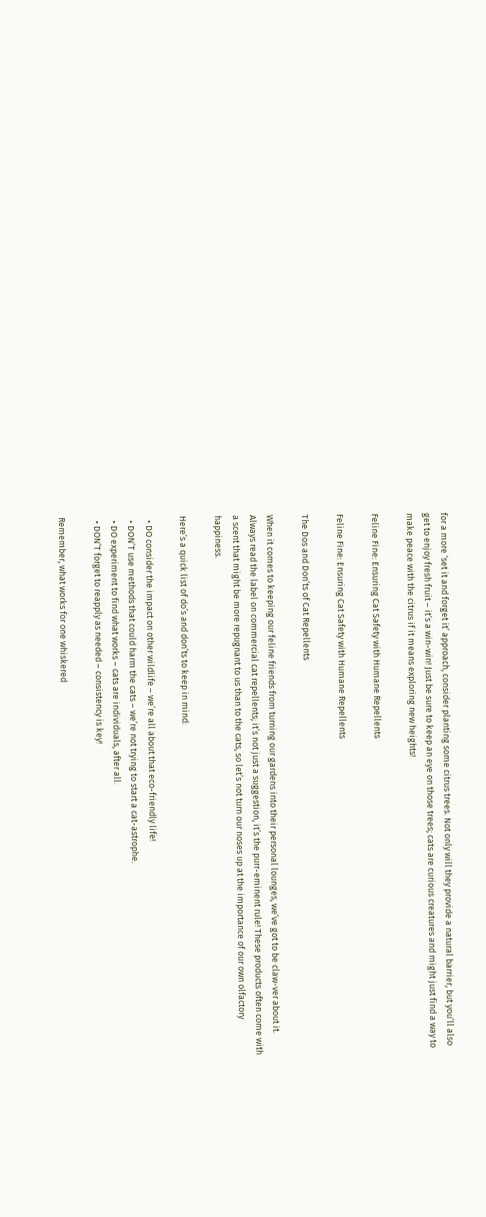for a more ‘set it and forget it’ approach, consider planting some citrus trees. Not only will they provide a natural barrier, but you’ll also get to enjoy fresh fruit – it’s a win-win! Just be sure to keep an eye on those trees; cats are curious creatures and might just find a way to make peace with the citrus if it means exploring new heights!

Feline Fine: Ensuring Cat Safety with Humane Repellents

Feline Fine: Ensuring Cat Safety with Humane Repellents

The Dos and Don’ts of Cat Repellents

When it comes to keeping our feline friends from turning our gardens into their personal lounges, we’ve got to be claw-ver about it. Always read the label on commercial cat repellents; it’s not just a suggestion, it’s the purr-eminent rule! These products often come with a scent that might be more repugnant to us than to the cats, so let’s not turn our noses up at the importance of our own olfactory happiness.

Here’s a quick list of do’s and don’ts to keep in mind:

  • DO consider the impact on other wildlife – we’re all about that eco-friendly life!
  • DON’T use methods that could harm the cats – we’re not trying to start a cat-astrophe.
  • DO experiment to find what works – cats are individuals, after all.
  • DON’T forget to reapply as needed – consistency is key!

Remember, what works for one whiskered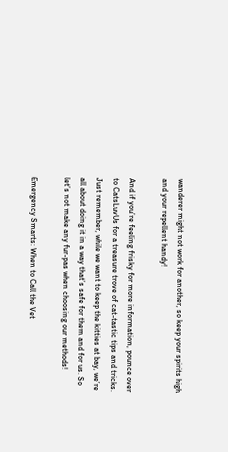wanderer might not work for another, so keep your spirits high and your repellent handy!

And if you’re feeling frisky for more information, pounce over to CatsLuvUs for a treasure trove of cat-tastic tips and tricks. Just remember, while we want to keep the kitties at bay, we’re all about doing it in a way that’s safe for them and for us. So let’s not make any fur-pas when choosing our methods!

Emergency Smarts: When to Call the Vet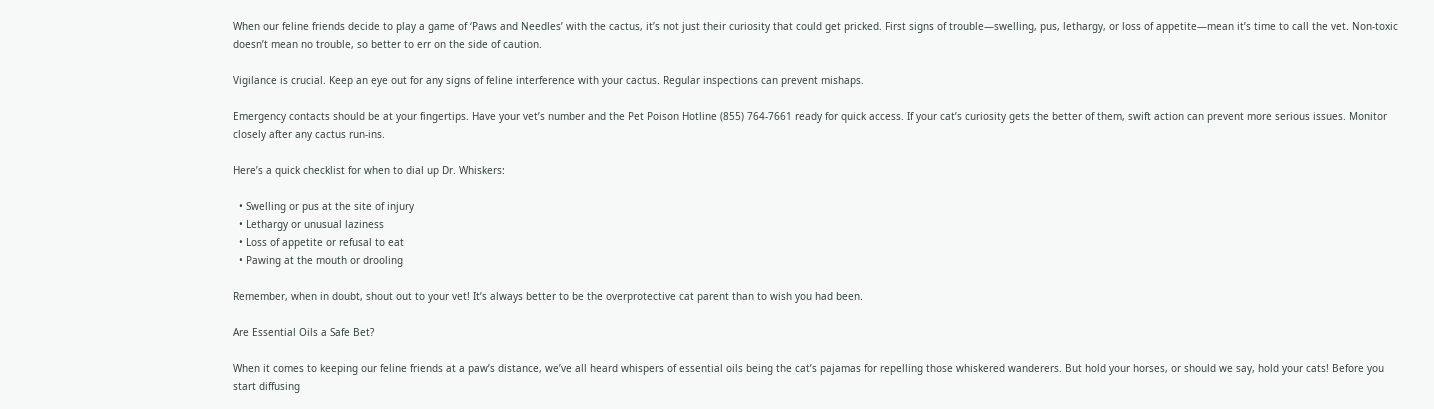When our feline friends decide to play a game of ‘Paws and Needles’ with the cactus, it’s not just their curiosity that could get pricked. First signs of trouble—swelling, pus, lethargy, or loss of appetite—mean it’s time to call the vet. Non-toxic doesn’t mean no trouble, so better to err on the side of caution.

Vigilance is crucial. Keep an eye out for any signs of feline interference with your cactus. Regular inspections can prevent mishaps.

Emergency contacts should be at your fingertips. Have your vet’s number and the Pet Poison Hotline (855) 764-7661 ready for quick access. If your cat’s curiosity gets the better of them, swift action can prevent more serious issues. Monitor closely after any cactus run-ins.

Here’s a quick checklist for when to dial up Dr. Whiskers:

  • Swelling or pus at the site of injury
  • Lethargy or unusual laziness
  • Loss of appetite or refusal to eat
  • Pawing at the mouth or drooling

Remember, when in doubt, shout out to your vet! It’s always better to be the overprotective cat parent than to wish you had been.

Are Essential Oils a Safe Bet?

When it comes to keeping our feline friends at a paw’s distance, we’ve all heard whispers of essential oils being the cat’s pajamas for repelling those whiskered wanderers. But hold your horses, or should we say, hold your cats! Before you start diffusing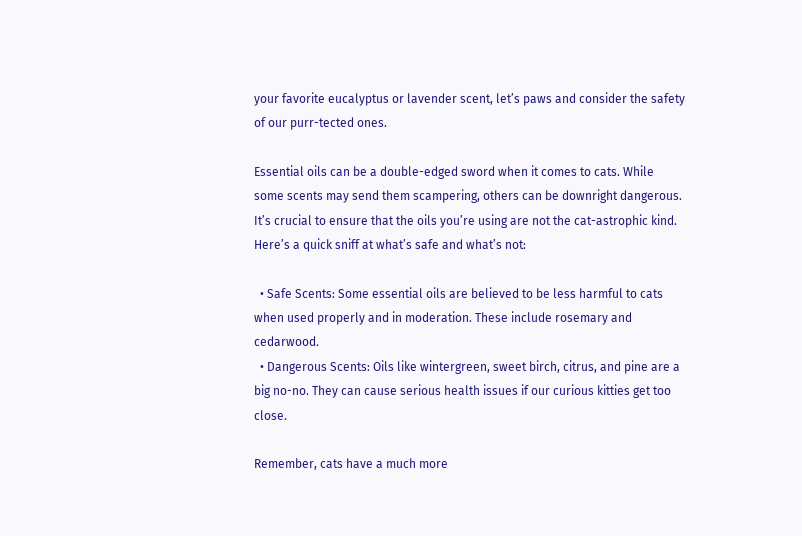your favorite eucalyptus or lavender scent, let’s paws and consider the safety of our purr-tected ones.

Essential oils can be a double-edged sword when it comes to cats. While some scents may send them scampering, others can be downright dangerous. It’s crucial to ensure that the oils you’re using are not the cat-astrophic kind. Here’s a quick sniff at what’s safe and what’s not:

  • Safe Scents: Some essential oils are believed to be less harmful to cats when used properly and in moderation. These include rosemary and cedarwood.
  • Dangerous Scents: Oils like wintergreen, sweet birch, citrus, and pine are a big no-no. They can cause serious health issues if our curious kitties get too close.

Remember, cats have a much more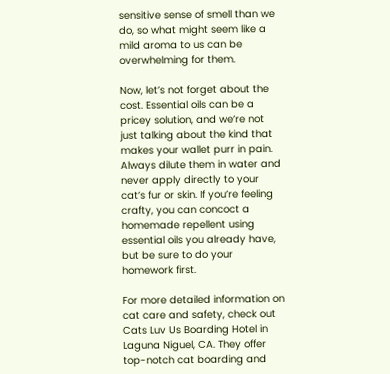sensitive sense of smell than we do, so what might seem like a mild aroma to us can be overwhelming for them.

Now, let’s not forget about the cost. Essential oils can be a pricey solution, and we’re not just talking about the kind that makes your wallet purr in pain. Always dilute them in water and never apply directly to your cat’s fur or skin. If you’re feeling crafty, you can concoct a homemade repellent using essential oils you already have, but be sure to do your homework first.

For more detailed information on cat care and safety, check out Cats Luv Us Boarding Hotel in Laguna Niguel, CA. They offer top-notch cat boarding and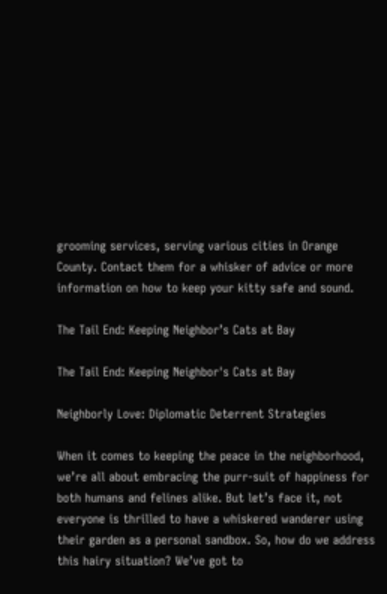grooming services, serving various cities in Orange County. Contact them for a whisker of advice or more information on how to keep your kitty safe and sound.

The Tail End: Keeping Neighbor’s Cats at Bay

The Tail End: Keeping Neighbor's Cats at Bay

Neighborly Love: Diplomatic Deterrent Strategies

When it comes to keeping the peace in the neighborhood, we’re all about embracing the purr-suit of happiness for both humans and felines alike. But let’s face it, not everyone is thrilled to have a whiskered wanderer using their garden as a personal sandbox. So, how do we address this hairy situation? We’ve got to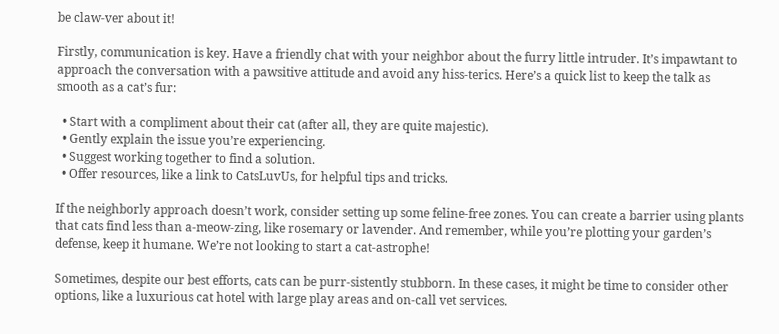be claw-ver about it!

Firstly, communication is key. Have a friendly chat with your neighbor about the furry little intruder. It’s impawtant to approach the conversation with a pawsitive attitude and avoid any hiss-terics. Here’s a quick list to keep the talk as smooth as a cat’s fur:

  • Start with a compliment about their cat (after all, they are quite majestic).
  • Gently explain the issue you’re experiencing.
  • Suggest working together to find a solution.
  • Offer resources, like a link to CatsLuvUs, for helpful tips and tricks.

If the neighborly approach doesn’t work, consider setting up some feline-free zones. You can create a barrier using plants that cats find less than a-meow-zing, like rosemary or lavender. And remember, while you’re plotting your garden’s defense, keep it humane. We’re not looking to start a cat-astrophe!

Sometimes, despite our best efforts, cats can be purr-sistently stubborn. In these cases, it might be time to consider other options, like a luxurious cat hotel with large play areas and on-call vet services.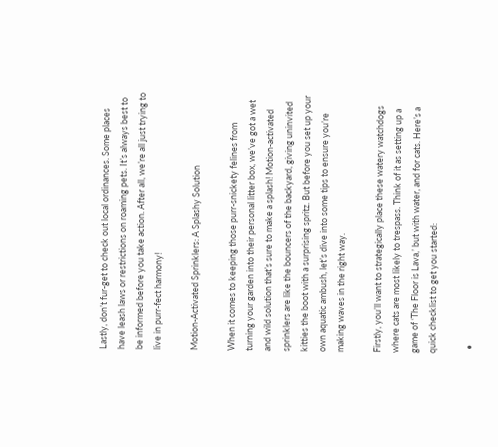Lastly, don’t fur-get to check out local ordinances. Some places have leash laws or restrictions on roaming pets. It’s always best to be informed before you take action. After all, we’re all just trying to live in purr-fect harmony!

Motion-Activated Sprinklers: A Splashy Solution

When it comes to keeping those purr-snickety felines from turning your garden into their personal litter box, we’ve got a wet and wild solution that’s sure to make a splash! Motion-activated sprinklers are like the bouncers of the backyard, giving uninvited kitties the boot with a surprising spritz. But before you set up your own aquatic ambush, let’s dive into some tips to ensure you’re making waves in the right way.

Firstly, you’ll want to strategically place these watery watchdogs where cats are most likely to trespass. Think of it as setting up a game of ‘The Floor is Lava,’ but with water, and for cats. Here’s a quick checklist to get you started:

  •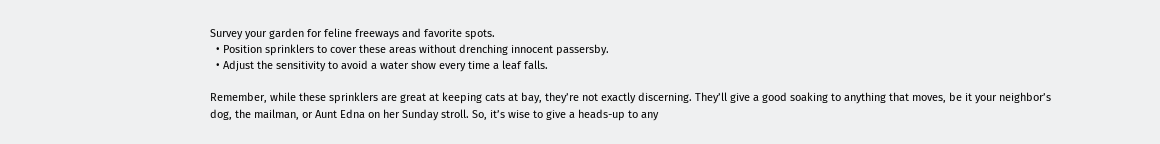Survey your garden for feline freeways and favorite spots.
  • Position sprinklers to cover these areas without drenching innocent passersby.
  • Adjust the sensitivity to avoid a water show every time a leaf falls.

Remember, while these sprinklers are great at keeping cats at bay, they’re not exactly discerning. They’ll give a good soaking to anything that moves, be it your neighbor’s dog, the mailman, or Aunt Edna on her Sunday stroll. So, it’s wise to give a heads-up to any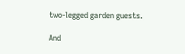two-legged garden guests.

And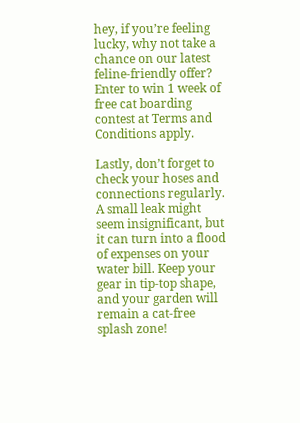hey, if you’re feeling lucky, why not take a chance on our latest feline-friendly offer? Enter to win 1 week of free cat boarding contest at Terms and Conditions apply.

Lastly, don’t forget to check your hoses and connections regularly. A small leak might seem insignificant, but it can turn into a flood of expenses on your water bill. Keep your gear in tip-top shape, and your garden will remain a cat-free splash zone!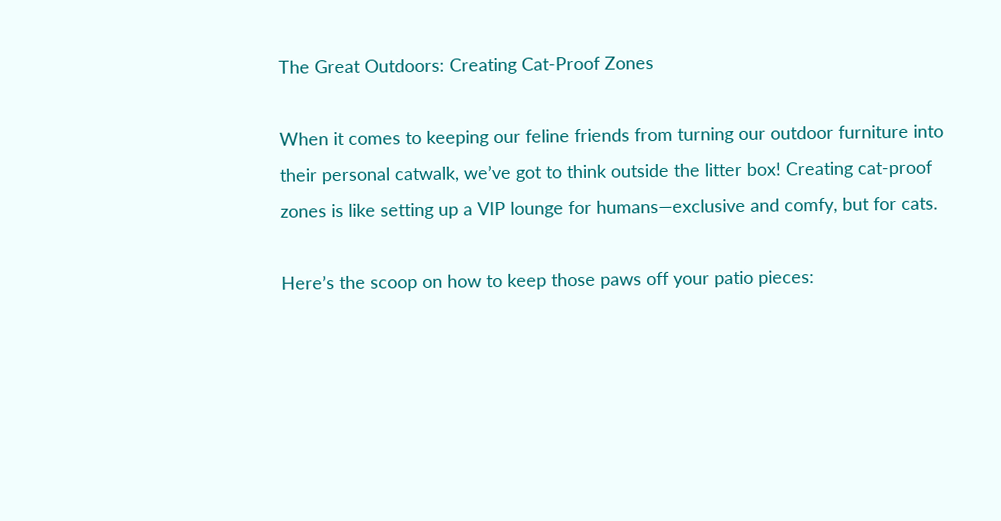The Great Outdoors: Creating Cat-Proof Zones

When it comes to keeping our feline friends from turning our outdoor furniture into their personal catwalk, we’ve got to think outside the litter box! Creating cat-proof zones is like setting up a VIP lounge for humans—exclusive and comfy, but for cats.

Here’s the scoop on how to keep those paws off your patio pieces: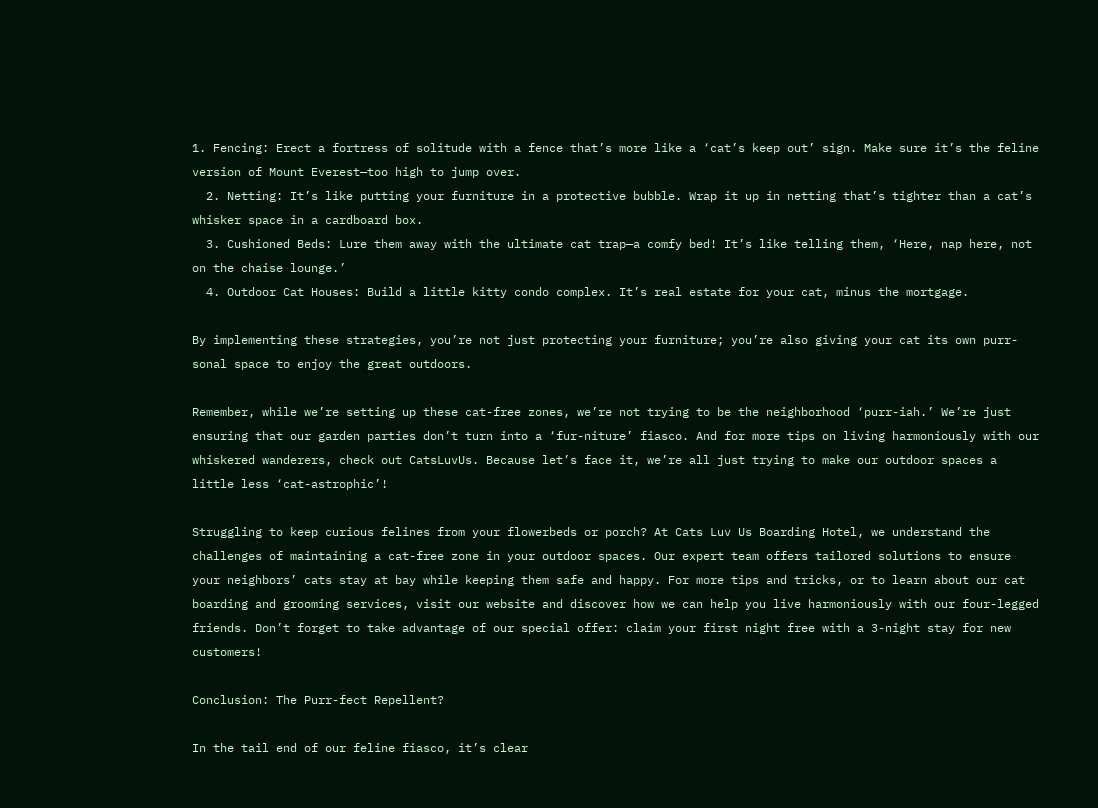1. Fencing: Erect a fortress of solitude with a fence that’s more like a ‘cat’s keep out’ sign. Make sure it’s the feline version of Mount Everest—too high to jump over.
  2. Netting: It’s like putting your furniture in a protective bubble. Wrap it up in netting that’s tighter than a cat’s whisker space in a cardboard box.
  3. Cushioned Beds: Lure them away with the ultimate cat trap—a comfy bed! It’s like telling them, ‘Here, nap here, not on the chaise lounge.’
  4. Outdoor Cat Houses: Build a little kitty condo complex. It’s real estate for your cat, minus the mortgage.

By implementing these strategies, you’re not just protecting your furniture; you’re also giving your cat its own purr-sonal space to enjoy the great outdoors.

Remember, while we’re setting up these cat-free zones, we’re not trying to be the neighborhood ‘purr-iah.’ We’re just ensuring that our garden parties don’t turn into a ‘fur-niture’ fiasco. And for more tips on living harmoniously with our whiskered wanderers, check out CatsLuvUs. Because let’s face it, we’re all just trying to make our outdoor spaces a little less ‘cat-astrophic’!

Struggling to keep curious felines from your flowerbeds or porch? At Cats Luv Us Boarding Hotel, we understand the challenges of maintaining a cat-free zone in your outdoor spaces. Our expert team offers tailored solutions to ensure your neighbors’ cats stay at bay while keeping them safe and happy. For more tips and tricks, or to learn about our cat boarding and grooming services, visit our website and discover how we can help you live harmoniously with our four-legged friends. Don’t forget to take advantage of our special offer: claim your first night free with a 3-night stay for new customers!

Conclusion: The Purr-fect Repellent?

In the tail end of our feline fiasco, it’s clear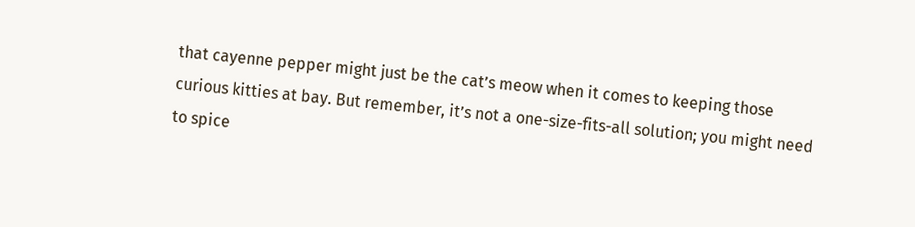that cayenne pepper might just be the cat’s meow when it comes to keeping those curious kitties at bay. But remember, it’s not a one-size-fits-all solution; you might need to spice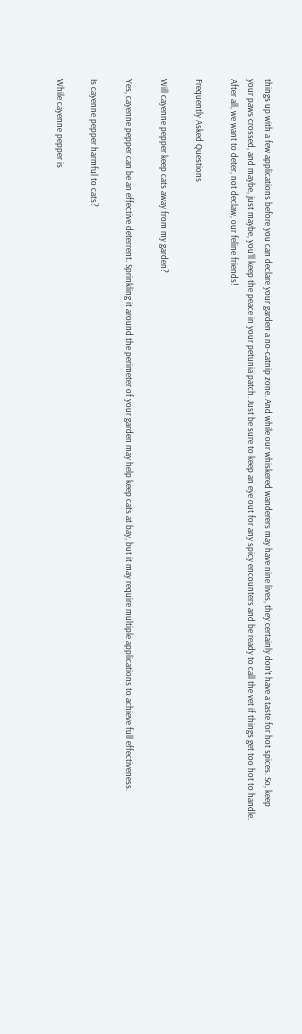things up with a few applications before you can declare your garden a no-catnip zone. And while our whiskered wanderers may have nine lives, they certainly don’t have a taste for hot spices. So, keep your paws crossed, and maybe, just maybe, you’ll keep the peace in your petunia patch. Just be sure to keep an eye out for any spicy encounters and be ready to call the vet if things get too hot to handle. After all, we want to deter, not declaw, our feline friends!

Frequently Asked Questions

Will cayenne pepper keep cats away from my garden?

Yes, cayenne pepper can be an effective deterrent. Sprinkling it around the perimeter of your garden may help keep cats at bay, but it may require multiple applications to achieve full effectiveness.

Is cayenne pepper harmful to cats?

While cayenne pepper is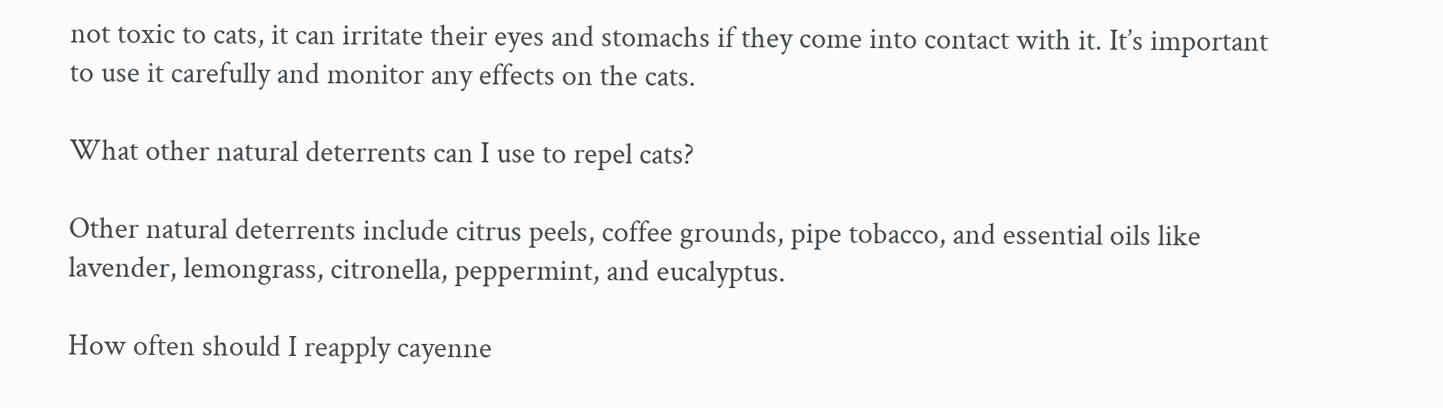not toxic to cats, it can irritate their eyes and stomachs if they come into contact with it. It’s important to use it carefully and monitor any effects on the cats.

What other natural deterrents can I use to repel cats?

Other natural deterrents include citrus peels, coffee grounds, pipe tobacco, and essential oils like lavender, lemongrass, citronella, peppermint, and eucalyptus.

How often should I reapply cayenne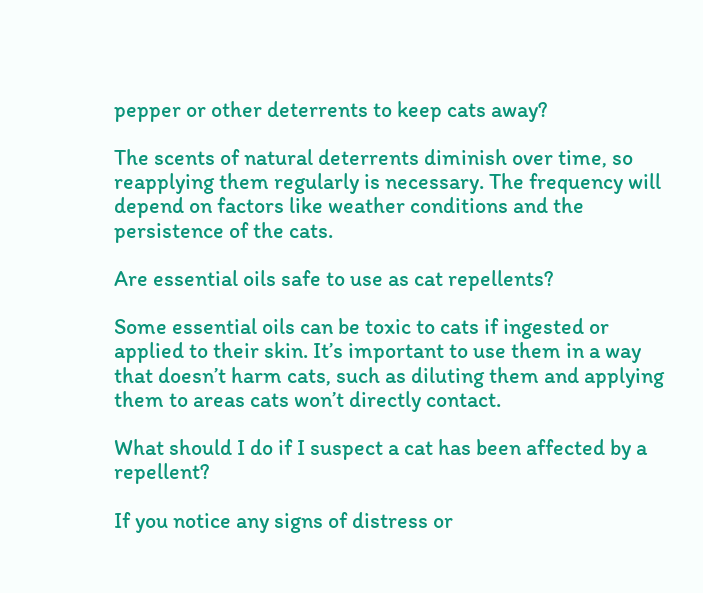pepper or other deterrents to keep cats away?

The scents of natural deterrents diminish over time, so reapplying them regularly is necessary. The frequency will depend on factors like weather conditions and the persistence of the cats.

Are essential oils safe to use as cat repellents?

Some essential oils can be toxic to cats if ingested or applied to their skin. It’s important to use them in a way that doesn’t harm cats, such as diluting them and applying them to areas cats won’t directly contact.

What should I do if I suspect a cat has been affected by a repellent?

If you notice any signs of distress or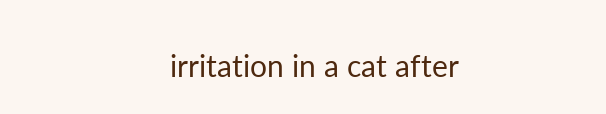irritation in a cat after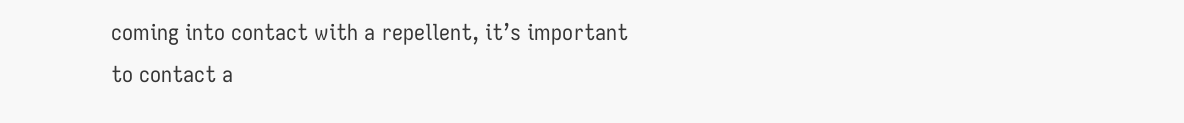coming into contact with a repellent, it’s important to contact a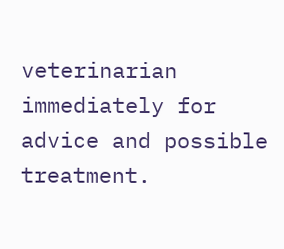veterinarian immediately for advice and possible treatment.